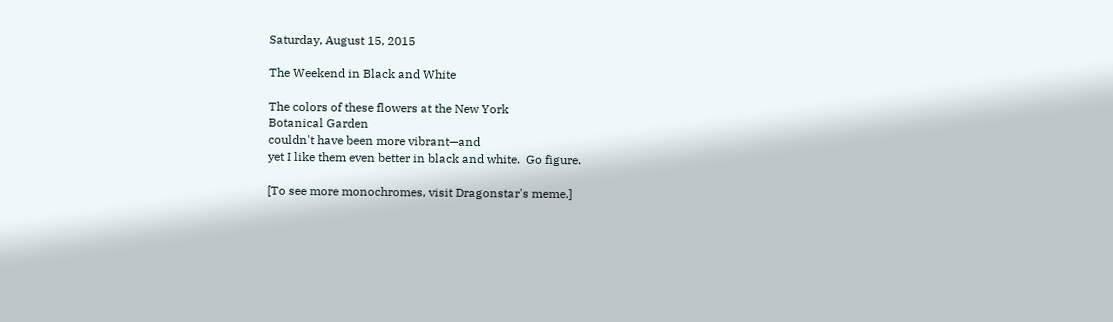Saturday, August 15, 2015

The Weekend in Black and White

The colors of these flowers at the New York
Botanical Garden
couldn't have been more vibrant—and
yet I like them even better in black and white.  Go figure.

[To see more monochromes, visit Dragonstar's meme.]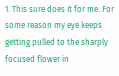1. This sure does it for me. For some reason my eye keeps getting pulled to the sharply focused flower in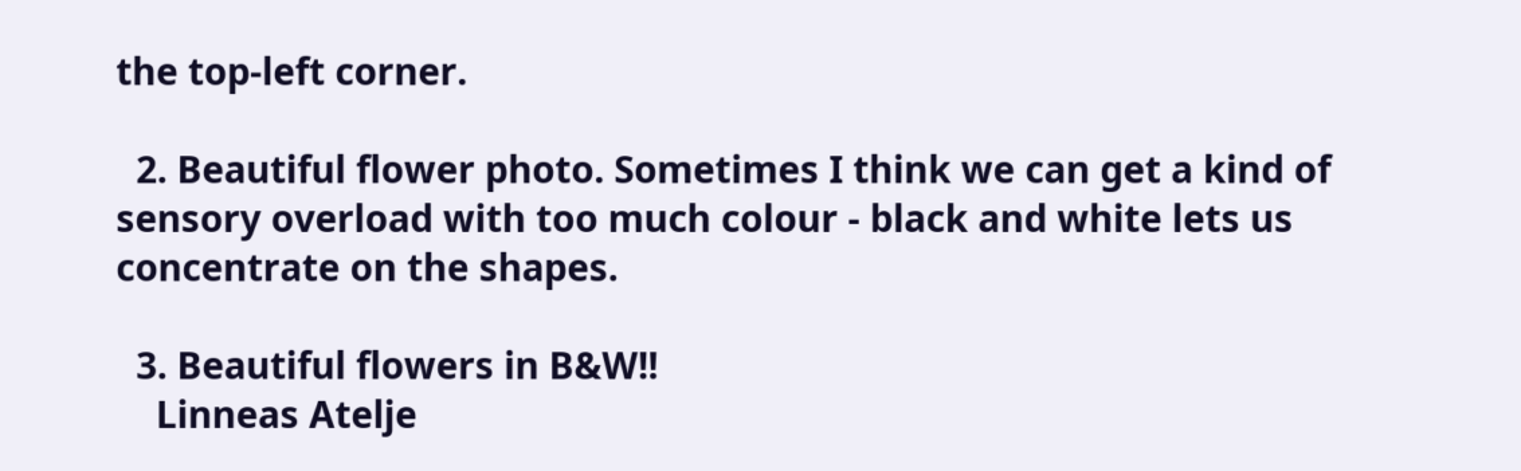the top-left corner.

  2. Beautiful flower photo. Sometimes I think we can get a kind of sensory overload with too much colour - black and white lets us concentrate on the shapes.

  3. Beautiful flowers in B&W!!
    Linneas Atelje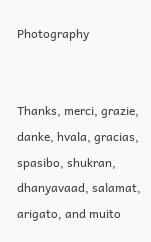Photography


Thanks, merci, grazie, danke, hvala, gracias, spasibo, shukran, dhanyavaad, salamat, arigato, and muito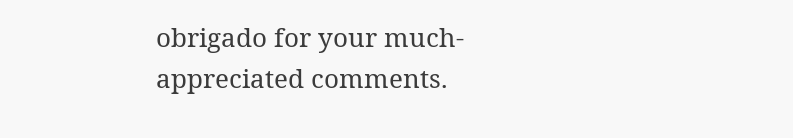obrigado for your much-appreciated comments.